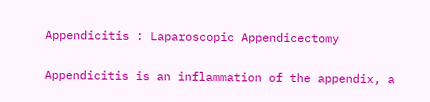Appendicitis : Laparoscopic Appendicectomy

Appendicitis is an inflammation of the appendix, a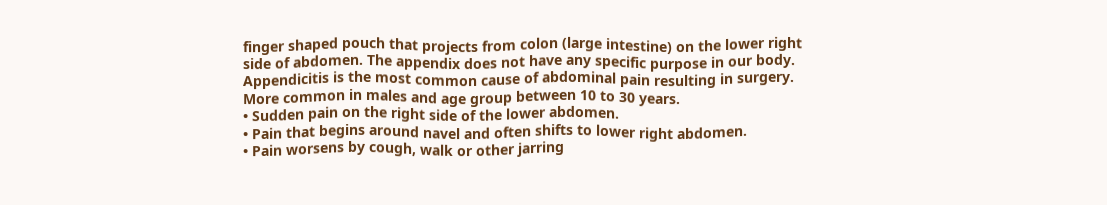finger shaped pouch that projects from colon (large intestine) on the lower right side of abdomen. The appendix does not have any specific purpose in our body. Appendicitis is the most common cause of abdominal pain resulting in surgery. More common in males and age group between 10 to 30 years.
• Sudden pain on the right side of the lower abdomen.
• Pain that begins around navel and often shifts to lower right abdomen.
• Pain worsens by cough, walk or other jarring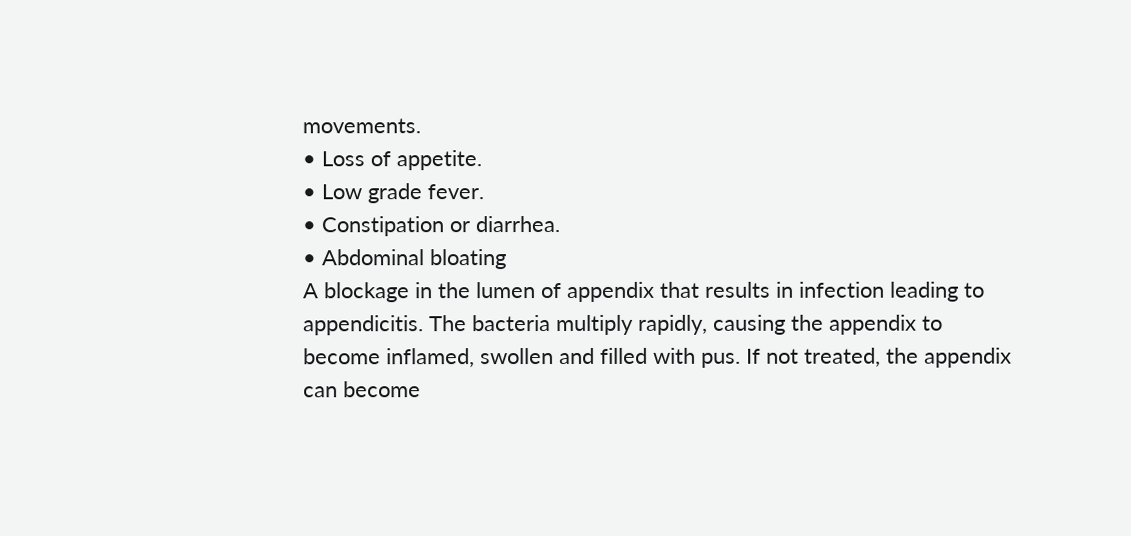movements.
• Loss of appetite.
• Low grade fever.
• Constipation or diarrhea.
• Abdominal bloating
A blockage in the lumen of appendix that results in infection leading to appendicitis. The bacteria multiply rapidly, causing the appendix to become inflamed, swollen and filled with pus. If not treated, the appendix can become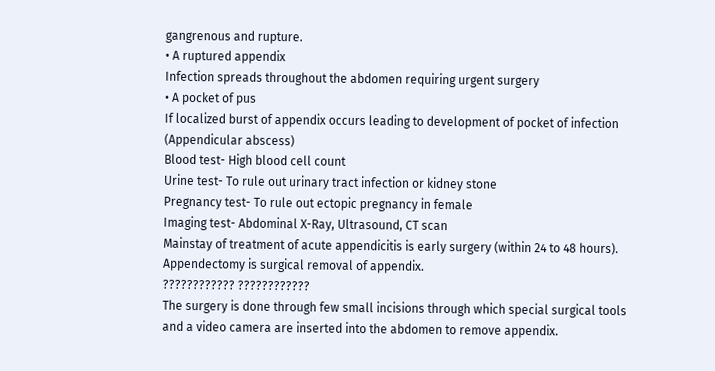gangrenous and rupture.
• A ruptured appendix
Infection spreads throughout the abdomen requiring urgent surgery
• A pocket of pus
If localized burst of appendix occurs leading to development of pocket of infection (Appendicular abscess)
Blood test- High blood cell count
Urine test- To rule out urinary tract infection or kidney stone
Pregnancy test- To rule out ectopic pregnancy in female
Imaging test- Abdominal X-Ray, Ultrasound, CT scan
Mainstay of treatment of acute appendicitis is early surgery (within 24 to 48 hours).
Appendectomy is surgical removal of appendix.
???????????? ????????????
The surgery is done through few small incisions through which special surgical tools and a video camera are inserted into the abdomen to remove appendix.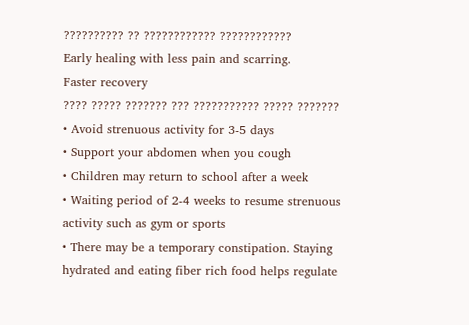?????????? ?? ???????????? ????????????
Early healing with less pain and scarring.
Faster recovery
???? ????? ??????? ??? ??????????? ????? ???????
• Avoid strenuous activity for 3-5 days
• Support your abdomen when you cough
• Children may return to school after a week
• Waiting period of 2-4 weeks to resume strenuous activity such as gym or sports
• There may be a temporary constipation. Staying hydrated and eating fiber rich food helps regulate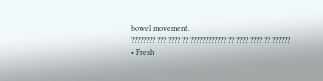bowel movement.
???????? ??? ???? ?? ???????????? ?? ???? ???? ?? ??????
• Fresh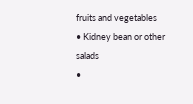fruits and vegetables
• Kidney bean or other salads
•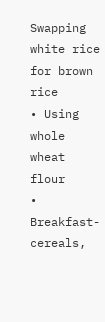Swapping white rice for brown rice
• Using whole wheat flour
• Breakfast- cereals,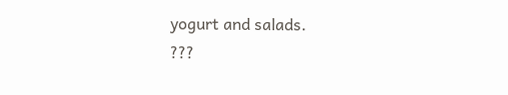yogurt and salads.
???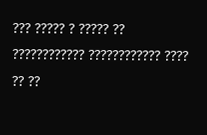??? ????? ? ????? ?? ???????????? ???????????? ???? ?? ??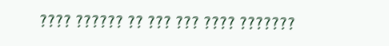???? ?????? ?? ??? ??? ???? ???????